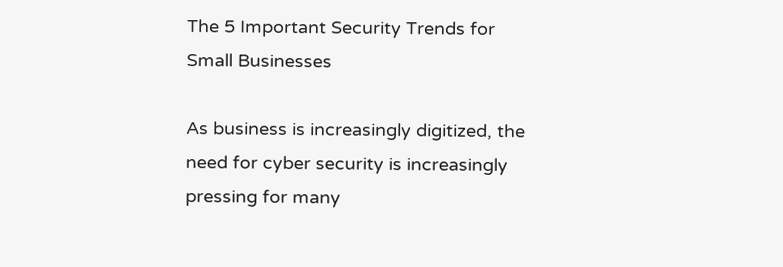The 5 Important Security Trends for Small Businesses

As business is increasingly digitized, the need for cyber security is increasingly pressing for many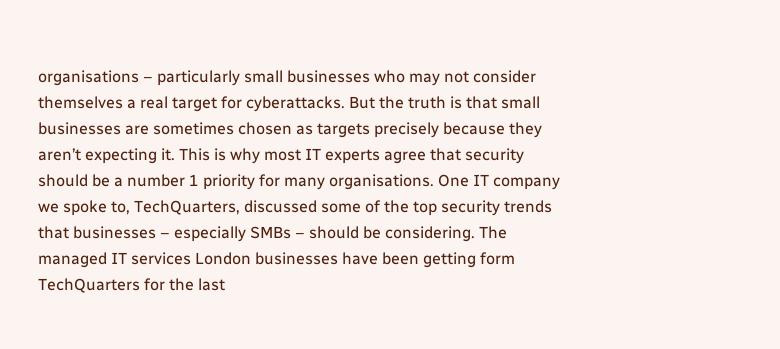organisations – particularly small businesses who may not consider themselves a real target for cyberattacks. But the truth is that small businesses are sometimes chosen as targets precisely because they aren’t expecting it. This is why most IT experts agree that security should be a number 1 priority for many organisations. One IT company we spoke to, TechQuarters, discussed some of the top security trends that businesses – especially SMBs – should be considering. The managed IT services London businesses have been getting form TechQuarters for the last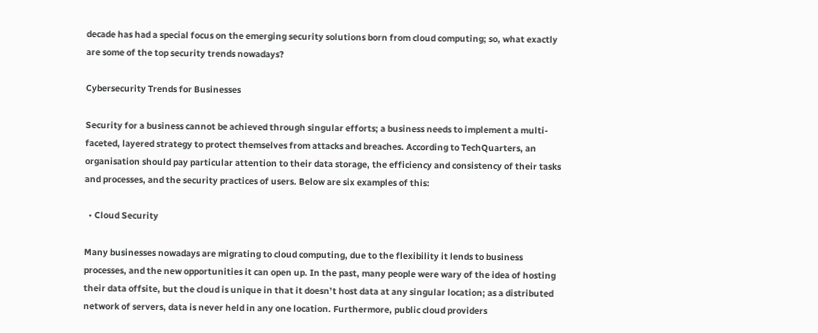decade has had a special focus on the emerging security solutions born from cloud computing; so, what exactly are some of the top security trends nowadays?

Cybersecurity Trends for Businesses

Security for a business cannot be achieved through singular efforts; a business needs to implement a multi-faceted, layered strategy to protect themselves from attacks and breaches. According to TechQuarters, an organisation should pay particular attention to their data storage, the efficiency and consistency of their tasks and processes, and the security practices of users. Below are six examples of this:

  • Cloud Security

Many businesses nowadays are migrating to cloud computing, due to the flexibility it lends to business processes, and the new opportunities it can open up. In the past, many people were wary of the idea of hosting their data offsite, but the cloud is unique in that it doesn’t host data at any singular location; as a distributed network of servers, data is never held in any one location. Furthermore, public cloud providers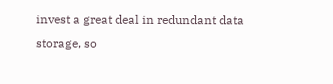invest a great deal in redundant data storage, so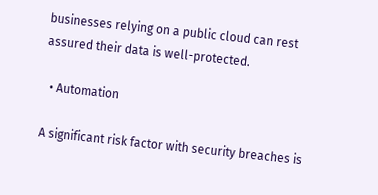businesses relying on a public cloud can rest assured their data is well-protected.

  • Automation

A significant risk factor with security breaches is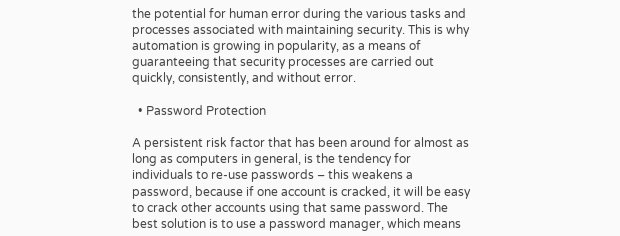the potential for human error during the various tasks and processes associated with maintaining security. This is why automation is growing in popularity, as a means of guaranteeing that security processes are carried out quickly, consistently, and without error.

  • Password Protection

A persistent risk factor that has been around for almost as long as computers in general, is the tendency for individuals to re-use passwords – this weakens a password, because if one account is cracked, it will be easy to crack other accounts using that same password. The best solution is to use a password manager, which means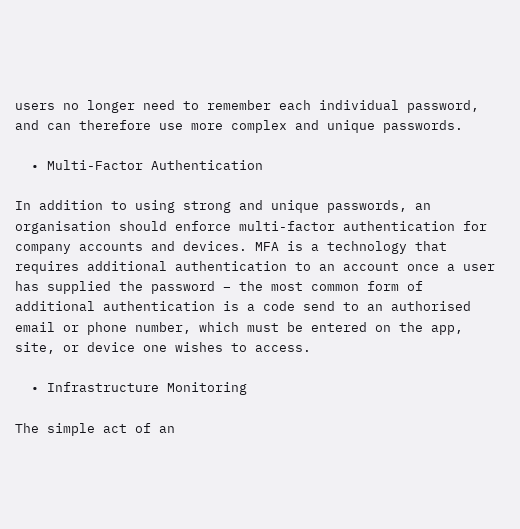users no longer need to remember each individual password, and can therefore use more complex and unique passwords.

  • Multi-Factor Authentication

In addition to using strong and unique passwords, an organisation should enforce multi-factor authentication for company accounts and devices. MFA is a technology that requires additional authentication to an account once a user has supplied the password – the most common form of additional authentication is a code send to an authorised email or phone number, which must be entered on the app, site, or device one wishes to access.

  • Infrastructure Monitoring

The simple act of an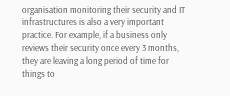organisation monitoring their security and IT infrastructures is also a very important practice. For example, if a business only reviews their security once every 3 months, they are leaving a long period of time for things to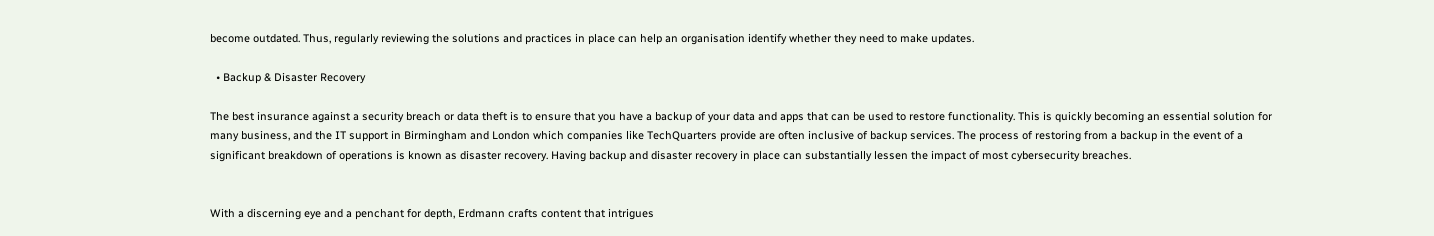become outdated. Thus, regularly reviewing the solutions and practices in place can help an organisation identify whether they need to make updates.

  • Backup & Disaster Recovery

The best insurance against a security breach or data theft is to ensure that you have a backup of your data and apps that can be used to restore functionality. This is quickly becoming an essential solution for many business, and the IT support in Birmingham and London which companies like TechQuarters provide are often inclusive of backup services. The process of restoring from a backup in the event of a significant breakdown of operations is known as disaster recovery. Having backup and disaster recovery in place can substantially lessen the impact of most cybersecurity breaches.


With a discerning eye and a penchant for depth, Erdmann crafts content that intrigues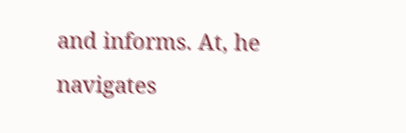and informs. At, he navigates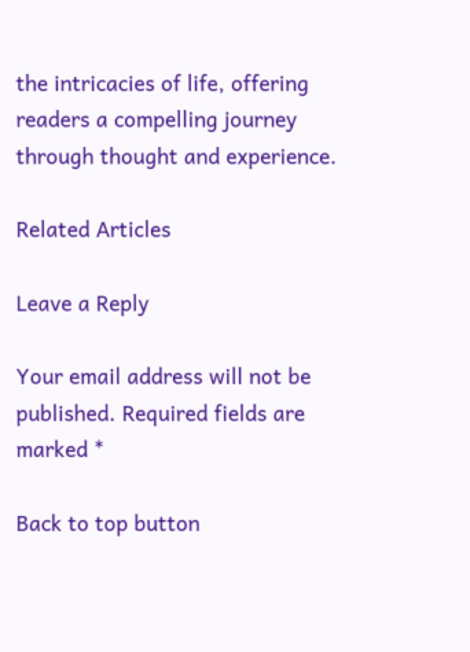the intricacies of life, offering readers a compelling journey through thought and experience.

Related Articles

Leave a Reply

Your email address will not be published. Required fields are marked *

Back to top button